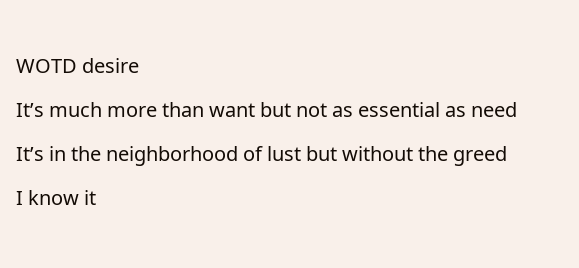WOTD desire

It’s much more than want but not as essential as need

It’s in the neighborhood of lust but without the greed

I know it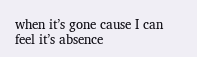when it’s gone cause I can feel it’s absence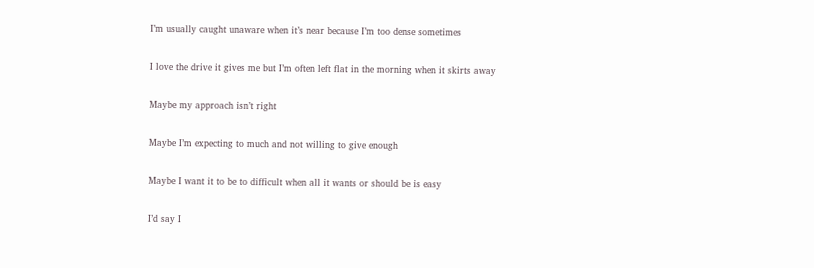I’m usually caught unaware when it’s near because I’m too dense sometimes

I love the drive it gives me but I’m often left flat in the morning when it skirts away

Maybe my approach isn’t right

Maybe I’m expecting to much and not willing to give enough

Maybe I want it to be to difficult when all it wants or should be is easy

I’d say I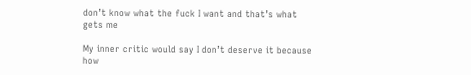don’t know what the fuck I want and that’s what gets me

My inner critic would say I don’t deserve it because how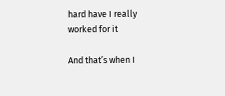hard have I really worked for it

And that’s when I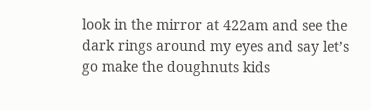look in the mirror at 422am and see the dark rings around my eyes and say let’s go make the doughnuts kids